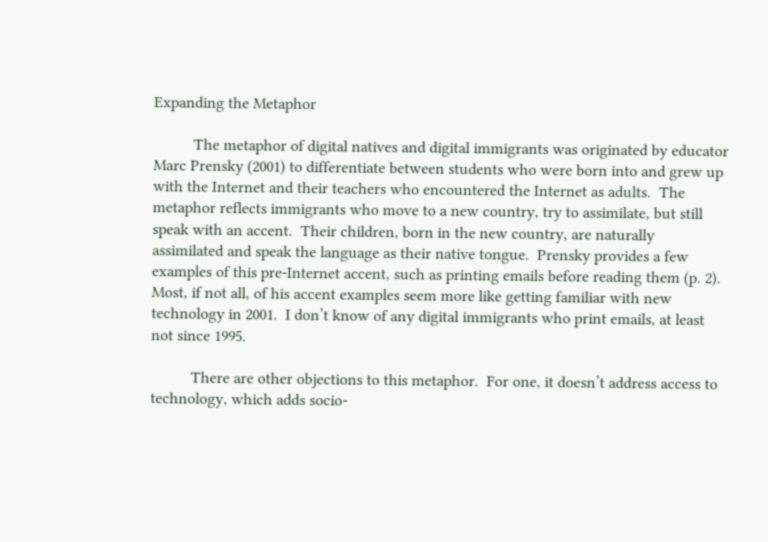Expanding the Metaphor

          The metaphor of digital natives and digital immigrants was originated by educator Marc Prensky (2001) to differentiate between students who were born into and grew up with the Internet and their teachers who encountered the Internet as adults.  The metaphor reflects immigrants who move to a new country, try to assimilate, but still speak with an accent.  Their children, born in the new country, are naturally assimilated and speak the language as their native tongue.  Prensky provides a few examples of this pre-Internet accent, such as printing emails before reading them (p. 2).  Most, if not all, of his accent examples seem more like getting familiar with new technology in 2001.  I don’t know of any digital immigrants who print emails, at least not since 1995.

          There are other objections to this metaphor.  For one, it doesn’t address access to technology, which adds socio-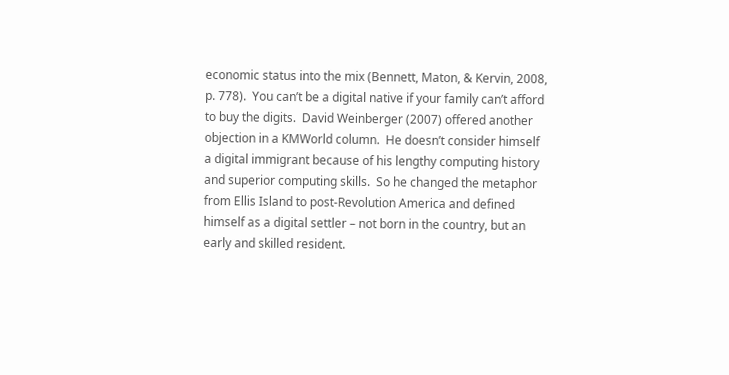economic status into the mix (Bennett, Maton, & Kervin, 2008, p. 778).  You can’t be a digital native if your family can’t afford to buy the digits.  David Weinberger (2007) offered another objection in a KMWorld column.  He doesn’t consider himself a digital immigrant because of his lengthy computing history and superior computing skills.  So he changed the metaphor from Ellis Island to post-Revolution America and defined himself as a digital settler – not born in the country, but an early and skilled resident.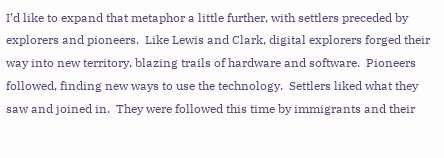I’d like to expand that metaphor a little further, with settlers preceded by explorers and pioneers.  Like Lewis and Clark, digital explorers forged their way into new territory, blazing trails of hardware and software.  Pioneers followed, finding new ways to use the technology.  Settlers liked what they saw and joined in.  They were followed this time by immigrants and their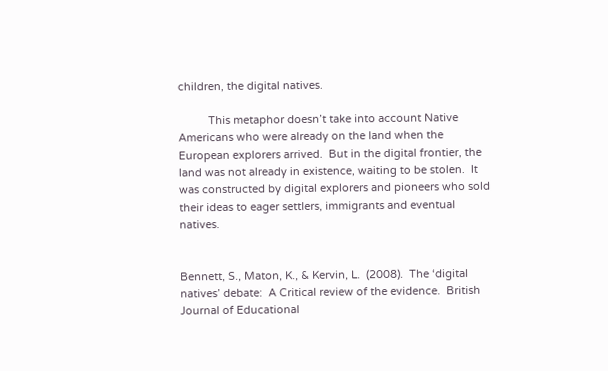children, the digital natives.

          This metaphor doesn’t take into account Native Americans who were already on the land when the European explorers arrived.  But in the digital frontier, the land was not already in existence, waiting to be stolen.  It was constructed by digital explorers and pioneers who sold their ideas to eager settlers, immigrants and eventual natives.


Bennett, S., Maton, K., & Kervin, L.  (2008).  The ‘digital natives’ debate:  A Critical review of the evidence.  British Journal of Educational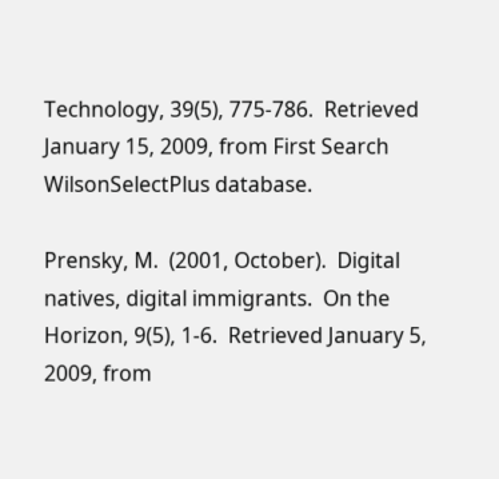Technology, 39(5), 775-786.  Retrieved January 15, 2009, from First Search WilsonSelectPlus database.

Prensky, M.  (2001, October).  Digital natives, digital immigrants.  On the Horizon, 9(5), 1-6.  Retrieved January 5, 2009, from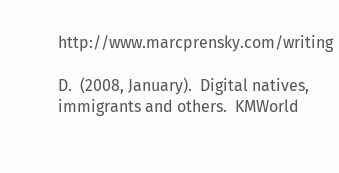http://www.marcprensky.com/writing

D.  (2008, January).  Digital natives, immigrants and others.  KMWorld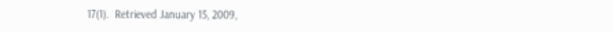17(1).  Retrieved January 15, 2009,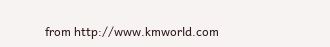from http://www.kmworld.com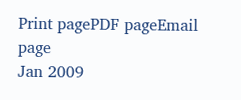Print pagePDF pageEmail page
Jan 2009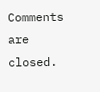Comments are closed.